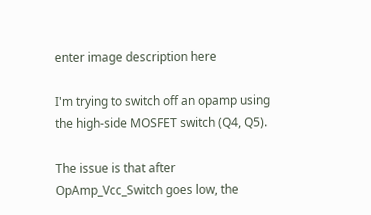enter image description here

I'm trying to switch off an opamp using the high-side MOSFET switch (Q4, Q5).

The issue is that after OpAmp_Vcc_Switch goes low, the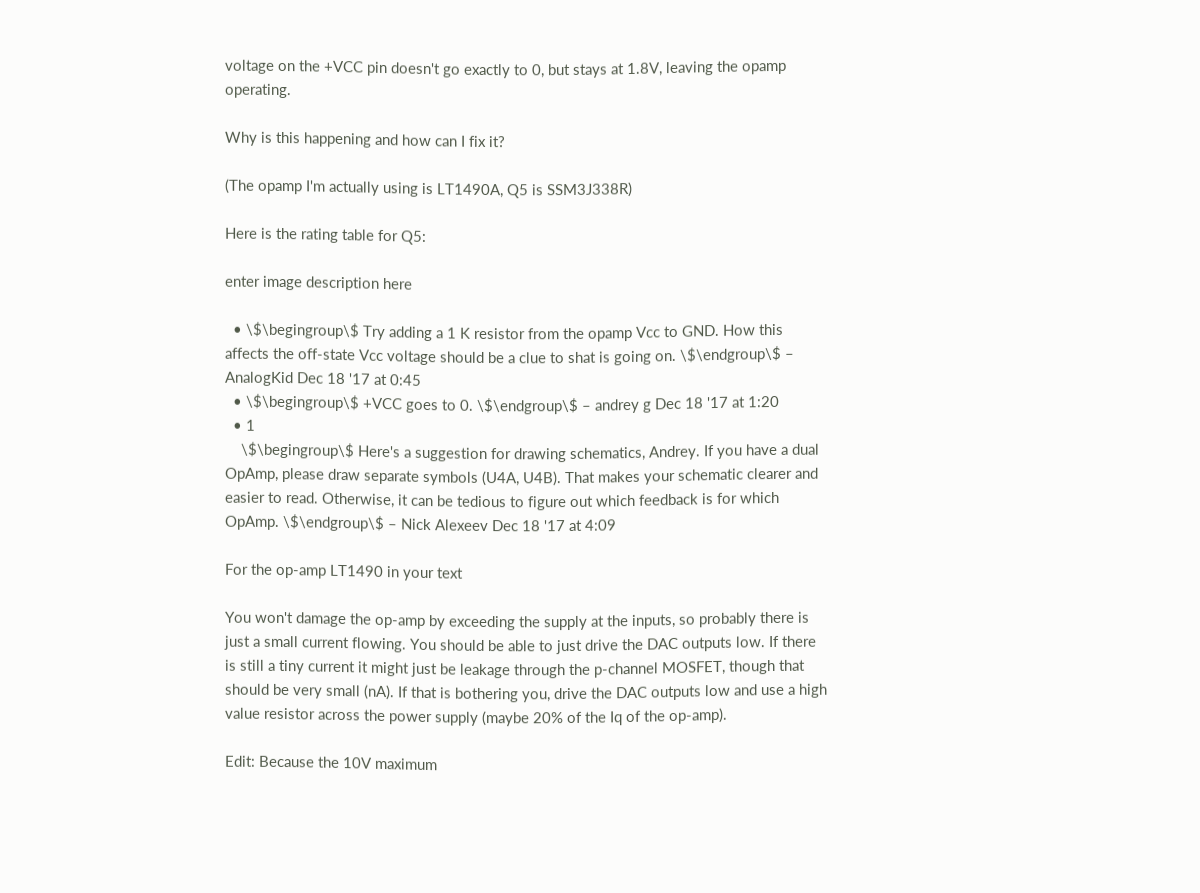voltage on the +VCC pin doesn't go exactly to 0, but stays at 1.8V, leaving the opamp operating.

Why is this happening and how can I fix it?

(The opamp I'm actually using is LT1490A, Q5 is SSM3J338R)

Here is the rating table for Q5:

enter image description here

  • \$\begingroup\$ Try adding a 1 K resistor from the opamp Vcc to GND. How this affects the off-state Vcc voltage should be a clue to shat is going on. \$\endgroup\$ – AnalogKid Dec 18 '17 at 0:45
  • \$\begingroup\$ +VCC goes to 0. \$\endgroup\$ – andrey g Dec 18 '17 at 1:20
  • 1
    \$\begingroup\$ Here's a suggestion for drawing schematics, Andrey. If you have a dual OpAmp, please draw separate symbols (U4A, U4B). That makes your schematic clearer and easier to read. Otherwise, it can be tedious to figure out which feedback is for which OpAmp. \$\endgroup\$ – Nick Alexeev Dec 18 '17 at 4:09

For the op-amp LT1490 in your text

You won't damage the op-amp by exceeding the supply at the inputs, so probably there is just a small current flowing. You should be able to just drive the DAC outputs low. If there is still a tiny current it might just be leakage through the p-channel MOSFET, though that should be very small (nA). If that is bothering you, drive the DAC outputs low and use a high value resistor across the power supply (maybe 20% of the Iq of the op-amp).

Edit: Because the 10V maximum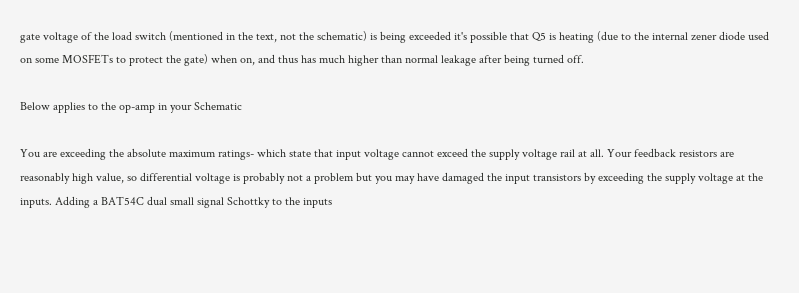gate voltage of the load switch (mentioned in the text, not the schematic) is being exceeded it's possible that Q5 is heating (due to the internal zener diode used on some MOSFETs to protect the gate) when on, and thus has much higher than normal leakage after being turned off.

Below applies to the op-amp in your Schematic

You are exceeding the absolute maximum ratings- which state that input voltage cannot exceed the supply voltage rail at all. Your feedback resistors are reasonably high value, so differential voltage is probably not a problem but you may have damaged the input transistors by exceeding the supply voltage at the inputs. Adding a BAT54C dual small signal Schottky to the inputs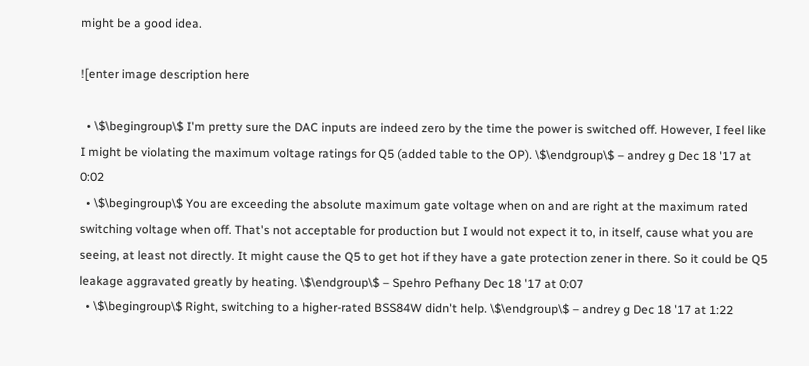might be a good idea.

![enter image description here

  • \$\begingroup\$ I'm pretty sure the DAC inputs are indeed zero by the time the power is switched off. However, I feel like I might be violating the maximum voltage ratings for Q5 (added table to the OP). \$\endgroup\$ – andrey g Dec 18 '17 at 0:02
  • \$\begingroup\$ You are exceeding the absolute maximum gate voltage when on and are right at the maximum rated switching voltage when off. That's not acceptable for production but I would not expect it to, in itself, cause what you are seeing, at least not directly. It might cause the Q5 to get hot if they have a gate protection zener in there. So it could be Q5 leakage aggravated greatly by heating. \$\endgroup\$ – Spehro Pefhany Dec 18 '17 at 0:07
  • \$\begingroup\$ Right, switching to a higher-rated BSS84W didn't help. \$\endgroup\$ – andrey g Dec 18 '17 at 1:22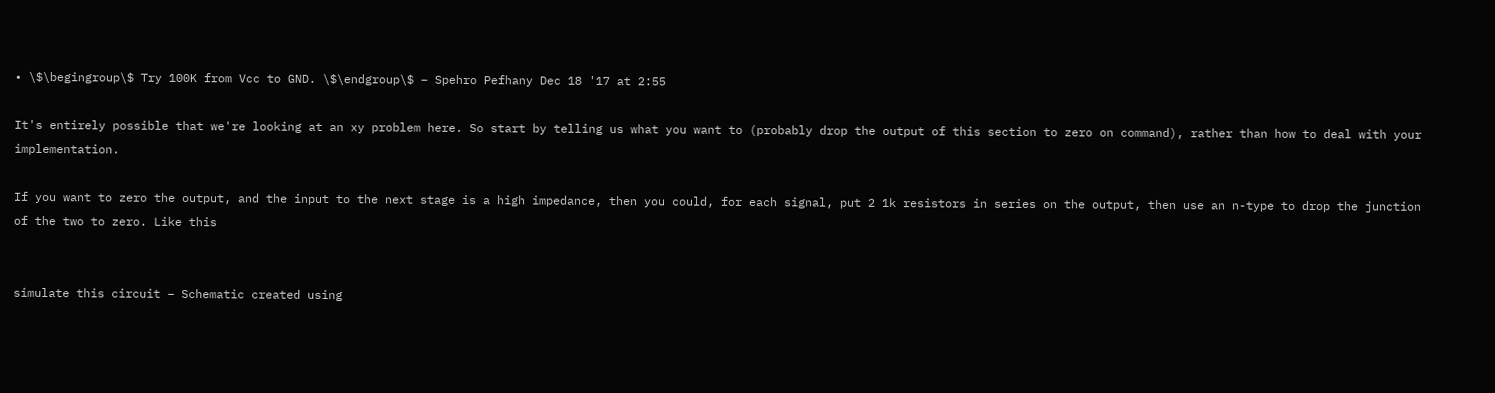• \$\begingroup\$ Try 100K from Vcc to GND. \$\endgroup\$ – Spehro Pefhany Dec 18 '17 at 2:55

It's entirely possible that we're looking at an xy problem here. So start by telling us what you want to (probably drop the output of this section to zero on command), rather than how to deal with your implementation.

If you want to zero the output, and the input to the next stage is a high impedance, then you could, for each signal, put 2 1k resistors in series on the output, then use an n-type to drop the junction of the two to zero. Like this


simulate this circuit – Schematic created using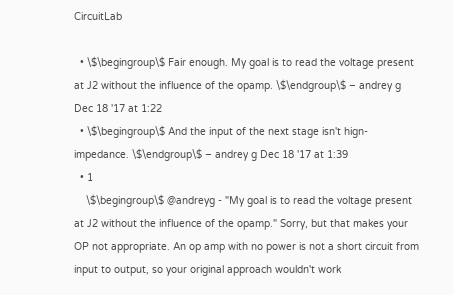CircuitLab

  • \$\begingroup\$ Fair enough. My goal is to read the voltage present at J2 without the influence of the opamp. \$\endgroup\$ – andrey g Dec 18 '17 at 1:22
  • \$\begingroup\$ And the input of the next stage isn't hign-impedance. \$\endgroup\$ – andrey g Dec 18 '17 at 1:39
  • 1
    \$\begingroup\$ @andreyg - "My goal is to read the voltage present at J2 without the influence of the opamp." Sorry, but that makes your OP not appropriate. An op amp with no power is not a short circuit from input to output, so your original approach wouldn't work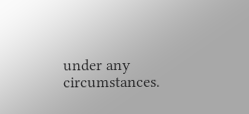under any circumstances.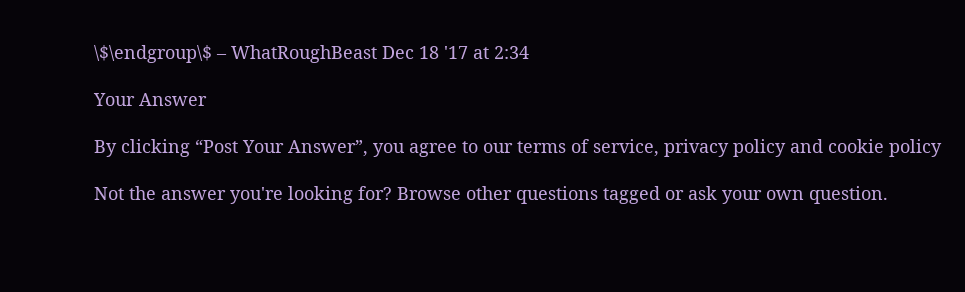\$\endgroup\$ – WhatRoughBeast Dec 18 '17 at 2:34

Your Answer

By clicking “Post Your Answer”, you agree to our terms of service, privacy policy and cookie policy

Not the answer you're looking for? Browse other questions tagged or ask your own question.